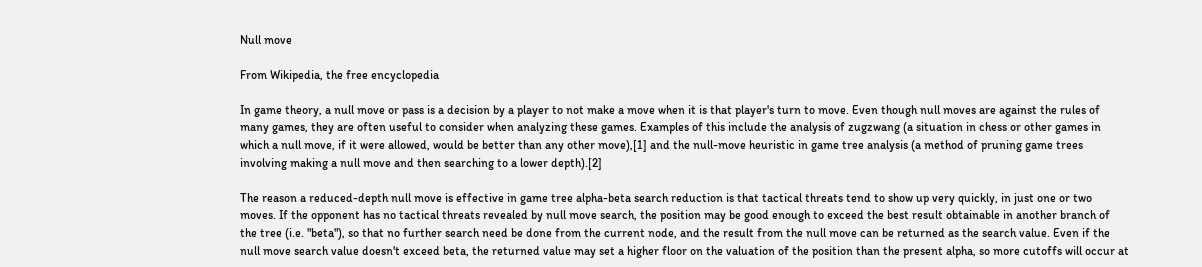Null move

From Wikipedia, the free encyclopedia

In game theory, a null move or pass is a decision by a player to not make a move when it is that player's turn to move. Even though null moves are against the rules of many games, they are often useful to consider when analyzing these games. Examples of this include the analysis of zugzwang (a situation in chess or other games in which a null move, if it were allowed, would be better than any other move),[1] and the null-move heuristic in game tree analysis (a method of pruning game trees involving making a null move and then searching to a lower depth).[2]

The reason a reduced-depth null move is effective in game tree alpha-beta search reduction is that tactical threats tend to show up very quickly, in just one or two moves. If the opponent has no tactical threats revealed by null move search, the position may be good enough to exceed the best result obtainable in another branch of the tree (i.e. "beta"), so that no further search need be done from the current node, and the result from the null move can be returned as the search value. Even if the null move search value doesn't exceed beta, the returned value may set a higher floor on the valuation of the position than the present alpha, so more cutoffs will occur at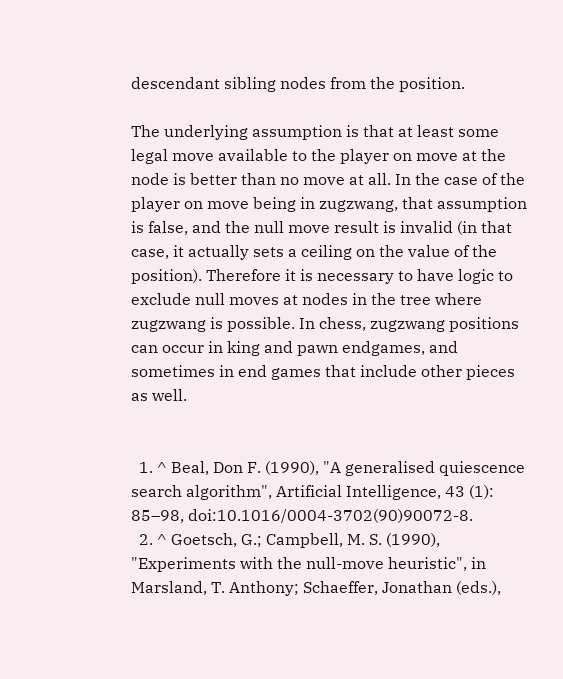descendant sibling nodes from the position.

The underlying assumption is that at least some legal move available to the player on move at the node is better than no move at all. In the case of the player on move being in zugzwang, that assumption is false, and the null move result is invalid (in that case, it actually sets a ceiling on the value of the position). Therefore it is necessary to have logic to exclude null moves at nodes in the tree where zugzwang is possible. In chess, zugzwang positions can occur in king and pawn endgames, and sometimes in end games that include other pieces as well.


  1. ^ Beal, Don F. (1990), "A generalised quiescence search algorithm", Artificial Intelligence, 43 (1): 85–98, doi:10.1016/0004-3702(90)90072-8.
  2. ^ Goetsch, G.; Campbell, M. S. (1990), "Experiments with the null-move heuristic", in Marsland, T. Anthony; Schaeffer, Jonathan (eds.),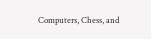Computers, Chess, and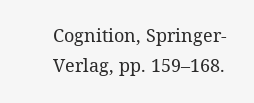Cognition, Springer-Verlag, pp. 159–168.